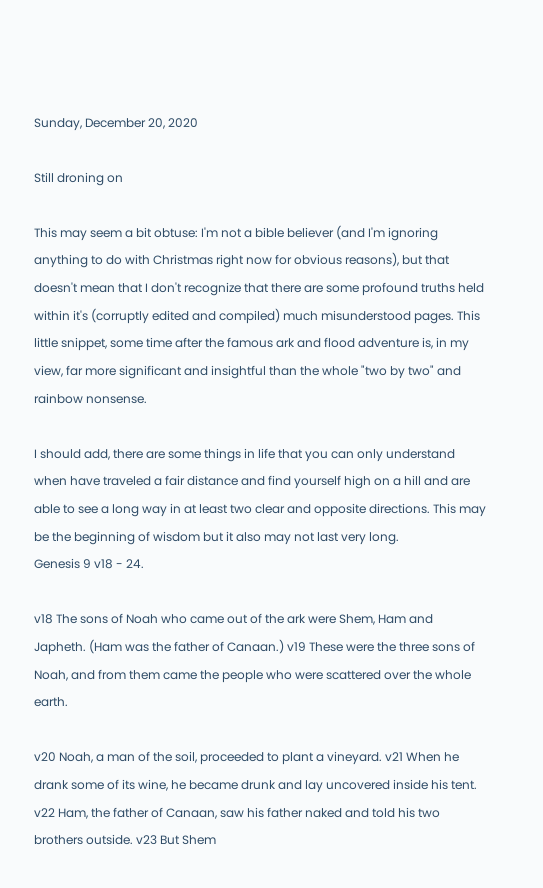Sunday, December 20, 2020

Still droning on

This may seem a bit obtuse: I'm not a bible believer (and I'm ignoring anything to do with Christmas right now for obvious reasons), but that doesn't mean that I don't recognize that there are some profound truths held within it's (corruptly edited and compiled) much misunderstood pages. This little snippet, some time after the famous ark and flood adventure is, in my view, far more significant and insightful than the whole "two by two" and rainbow nonsense.

I should add, there are some things in life that you can only understand when have traveled a fair distance and find yourself high on a hill and are able to see a long way in at least two clear and opposite directions. This may be the beginning of wisdom but it also may not last very long.
Genesis 9 v18 - 24.

v18 The sons of Noah who came out of the ark were Shem, Ham and Japheth. (Ham was the father of Canaan.) v19 These were the three sons of Noah, and from them came the people who were scattered over the whole earth.

v20 Noah, a man of the soil, proceeded to plant a vineyard. v21 When he drank some of its wine, he became drunk and lay uncovered inside his tent. v22 Ham, the father of Canaan, saw his father naked and told his two brothers outside. v23 But Shem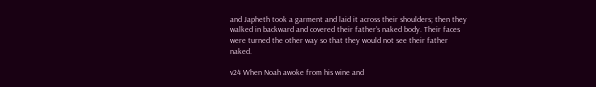and Japheth took a garment and laid it across their shoulders; then they walked in backward and covered their father’s naked body. Their faces were turned the other way so that they would not see their father naked.

v24 When Noah awoke from his wine and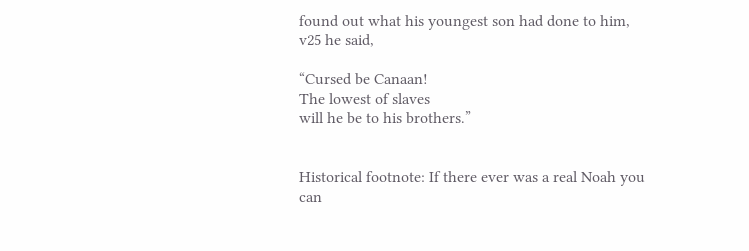found out what his youngest son had done to him, v25 he said,

“Cursed be Canaan!
The lowest of slaves
will he be to his brothers.”


Historical footnote: If there ever was a real Noah you can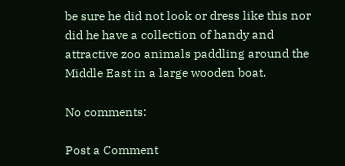be sure he did not look or dress like this nor did he have a collection of handy and attractive zoo animals paddling around the Middle East in a large wooden boat.

No comments:

Post a Comment